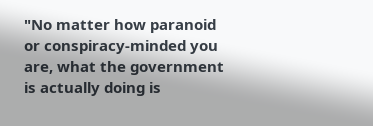"No matter how paranoid or conspiracy-minded you are, what the government is actually doing is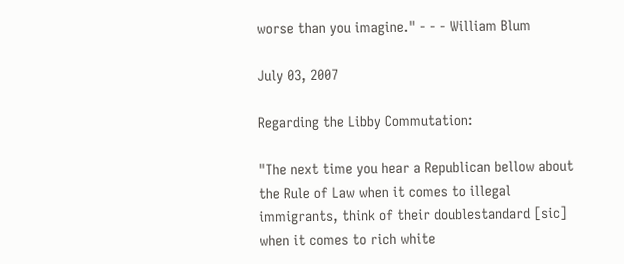worse than you imagine." - - - William Blum

July 03, 2007

Regarding the Libby Commutation:

"The next time you hear a Republican bellow about the Rule of Law when it comes to illegal immigrants, think of their doublestandard [sic] when it comes to rich white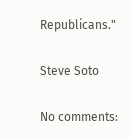Republicans."

Steve Soto

No comments: